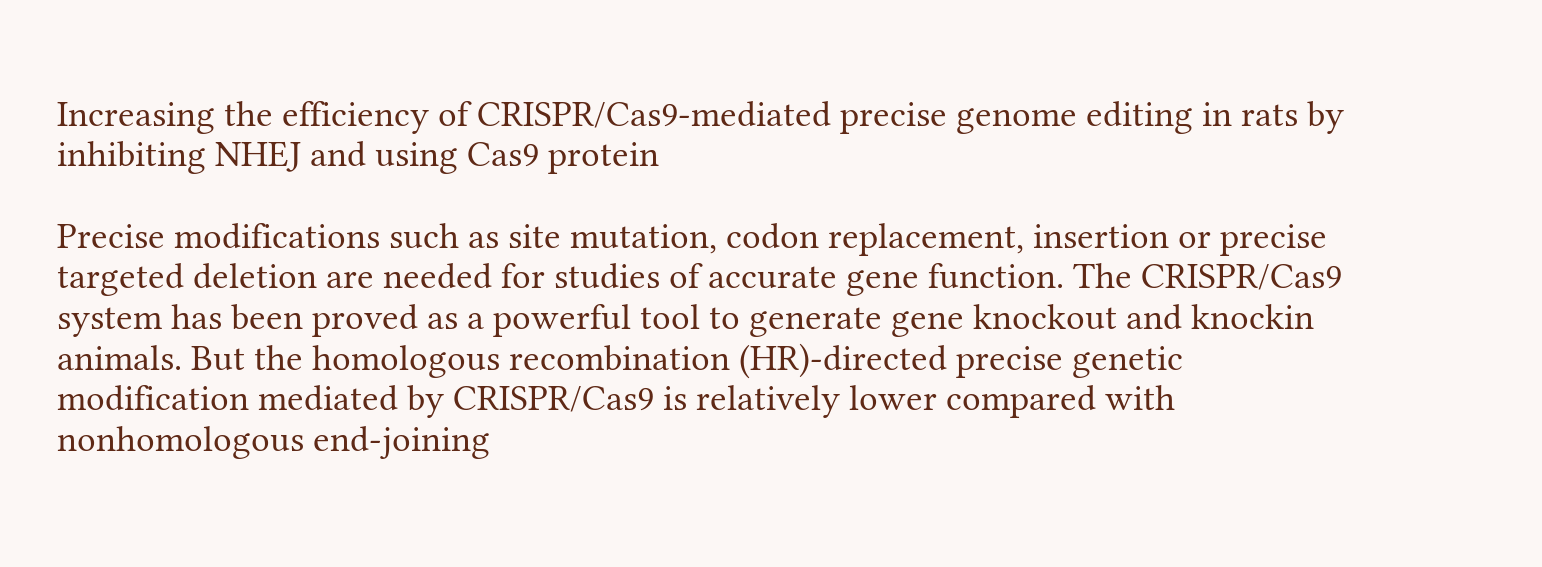Increasing the efficiency of CRISPR/Cas9-mediated precise genome editing in rats by inhibiting NHEJ and using Cas9 protein

Precise modifications such as site mutation, codon replacement, insertion or precise targeted deletion are needed for studies of accurate gene function. The CRISPR/Cas9 system has been proved as a powerful tool to generate gene knockout and knockin animals. But the homologous recombination (HR)-directed precise genetic modification mediated by CRISPR/Cas9 is relatively lower compared with nonhomologous end-joining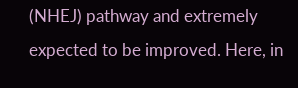(NHEJ) pathway and extremely expected to be improved. Here, in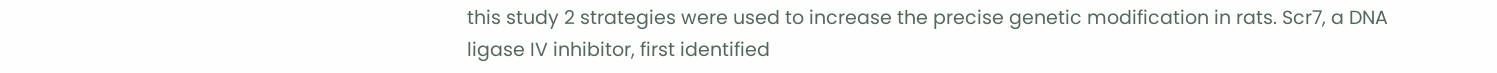this study 2 strategies were used to increase the precise genetic modification in rats. Scr7, a DNA ligase IV inhibitor, first identified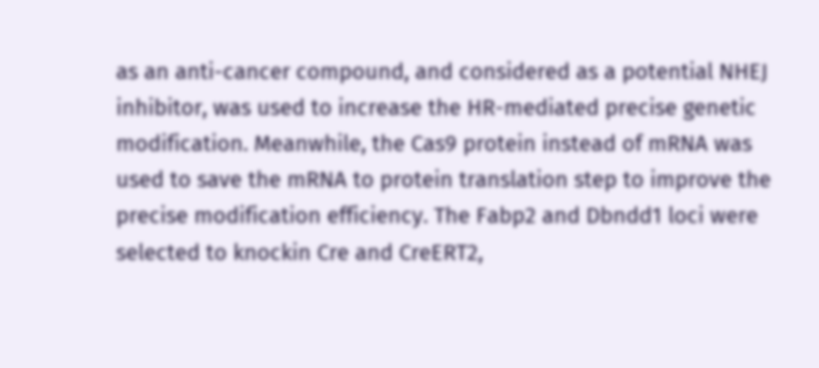as an anti-cancer compound, and considered as a potential NHEJ inhibitor, was used to increase the HR-mediated precise genetic modification. Meanwhile, the Cas9 protein instead of mRNA was used to save the mRNA to protein translation step to improve the precise modification efficiency. The Fabp2 and Dbndd1 loci were selected to knockin Cre and CreERT2,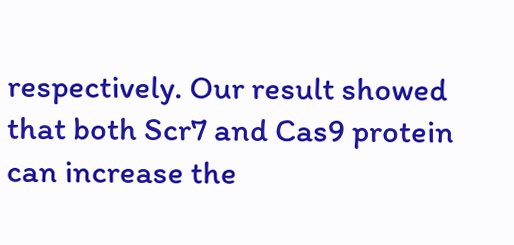respectively. Our result showed that both Scr7 and Cas9 protein can increase the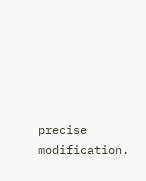precise modification.